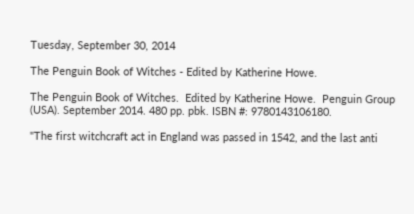Tuesday, September 30, 2014

The Penguin Book of Witches - Edited by Katherine Howe.

The Penguin Book of Witches.  Edited by Katherine Howe.  Penguin Group (USA). September 2014. 480 pp. pbk. ISBN #: 9780143106180.

"The first witchcraft act in England was passed in 1542, and the last anti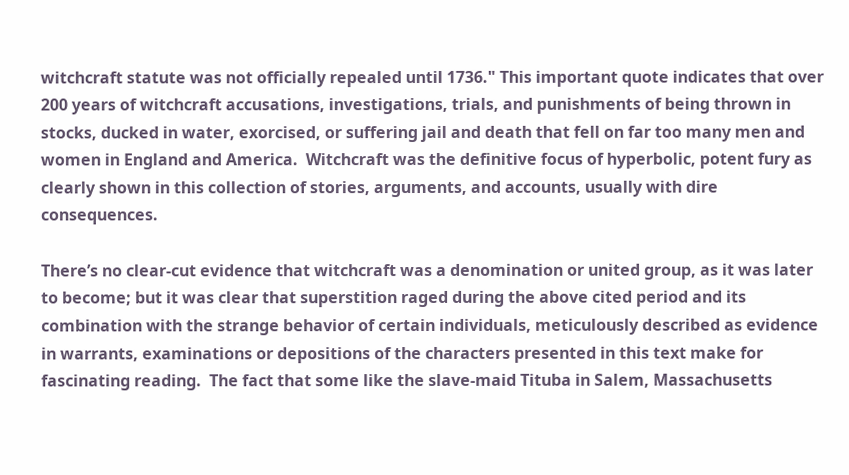witchcraft statute was not officially repealed until 1736." This important quote indicates that over 200 years of witchcraft accusations, investigations, trials, and punishments of being thrown in stocks, ducked in water, exorcised, or suffering jail and death that fell on far too many men and women in England and America.  Witchcraft was the definitive focus of hyperbolic, potent fury as clearly shown in this collection of stories, arguments, and accounts, usually with dire consequences.

There’s no clear-cut evidence that witchcraft was a denomination or united group, as it was later to become; but it was clear that superstition raged during the above cited period and its combination with the strange behavior of certain individuals, meticulously described as evidence in warrants, examinations or depositions of the characters presented in this text make for fascinating reading.  The fact that some like the slave-maid Tituba in Salem, Massachusetts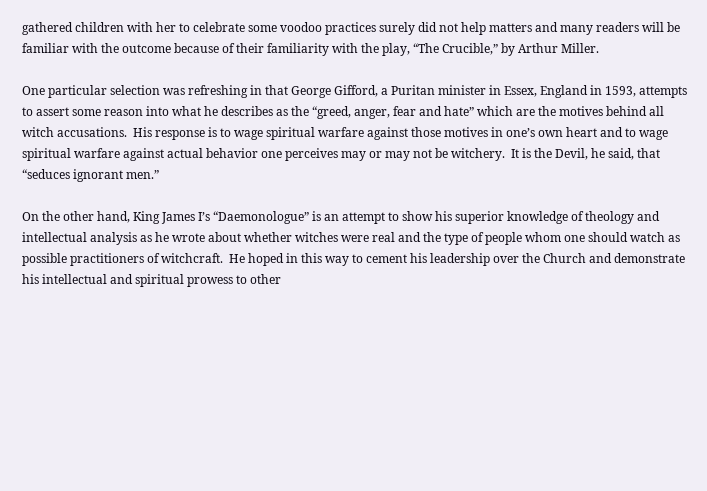gathered children with her to celebrate some voodoo practices surely did not help matters and many readers will be familiar with the outcome because of their familiarity with the play, “The Crucible,” by Arthur Miller.

One particular selection was refreshing in that George Gifford, a Puritan minister in Essex, England in 1593, attempts to assert some reason into what he describes as the “greed, anger, fear and hate” which are the motives behind all witch accusations.  His response is to wage spiritual warfare against those motives in one’s own heart and to wage spiritual warfare against actual behavior one perceives may or may not be witchery.  It is the Devil, he said, that “seduces ignorant men.”

On the other hand, King James I’s “Daemonologue” is an attempt to show his superior knowledge of theology and intellectual analysis as he wrote about whether witches were real and the type of people whom one should watch as possible practitioners of witchcraft.  He hoped in this way to cement his leadership over the Church and demonstrate his intellectual and spiritual prowess to other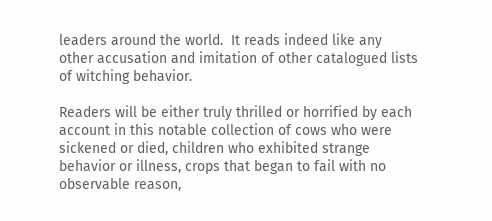leaders around the world.  It reads indeed like any other accusation and imitation of other catalogued lists of witching behavior.

Readers will be either truly thrilled or horrified by each account in this notable collection of cows who were sickened or died, children who exhibited strange behavior or illness, crops that began to fail with no observable reason,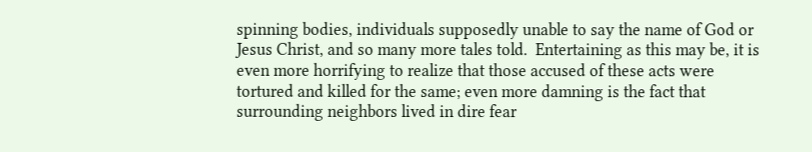spinning bodies, individuals supposedly unable to say the name of God or Jesus Christ, and so many more tales told.  Entertaining as this may be, it is even more horrifying to realize that those accused of these acts were tortured and killed for the same; even more damning is the fact that surrounding neighbors lived in dire fear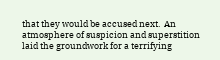that they would be accused next.  An atmosphere of suspicion and superstition laid the groundwork for a terrifying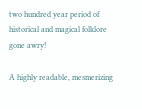two hundred year period of historical and magical folklore gone awry!

A highly readable, mesmerizing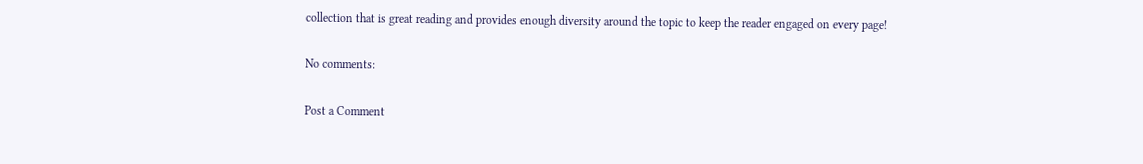collection that is great reading and provides enough diversity around the topic to keep the reader engaged on every page!

No comments:

Post a Comment